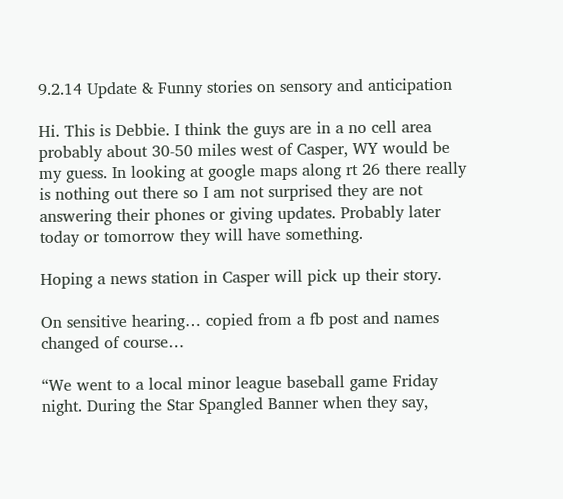9.2.14 Update & Funny stories on sensory and anticipation

Hi. This is Debbie. I think the guys are in a no cell area probably about 30-50 miles west of Casper, WY would be my guess. In looking at google maps along rt 26 there really is nothing out there so I am not surprised they are not answering their phones or giving updates. Probably later today or tomorrow they will have something.

Hoping a news station in Casper will pick up their story.

On sensitive hearing… copied from a fb post and names changed of course…

“We went to a local minor league baseball game Friday night. During the Star Spangled Banner when they say,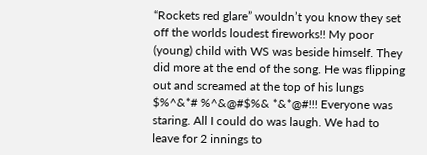“Rockets red glare” wouldn’t you know they set off the worlds loudest fireworks!! My poor (young) child with WS was beside himself. They did more at the end of the song. He was flipping out and screamed at the top of his lungs $%^&*# %^&@#$%& *&*@#!!! Everyone was staring. All I could do was laugh. We had to leave for 2 innings to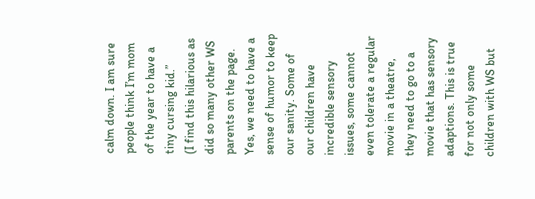calm down. I am sure people think I’m mom of the year to have a tiny cursing kid.”
(I find this hilarious as did so many other WS parents on the page. Yes, we need to have a sense of humor to keep our sanity. Some of our children have incredible sensory issues, some cannot even tolerate a regular movie in a theatre, they need to go to a movie that has sensory adaptions. This is true for not only some children with WS but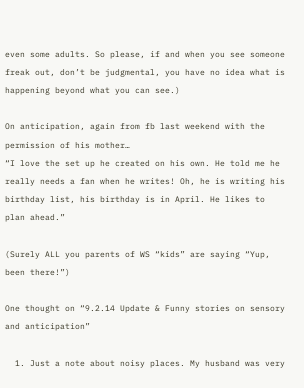even some adults. So please, if and when you see someone freak out, don’t be judgmental, you have no idea what is happening beyond what you can see.)

On anticipation, again from fb last weekend with the permission of his mother…
“I love the set up he created on his own. He told me he really needs a fan when he writes! Oh, he is writing his birthday list, his birthday is in April. He likes to plan ahead.”

(Surely ALL you parents of WS “kids” are saying “Yup, been there!”)

One thought on “9.2.14 Update & Funny stories on sensory and anticipation”

  1. Just a note about noisy places. My husband was very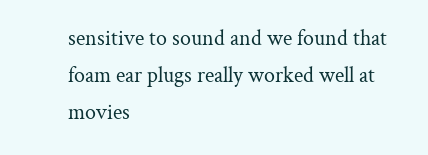sensitive to sound and we found that foam ear plugs really worked well at movies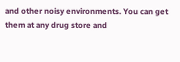and other noisy environments. You can get them at any drug store and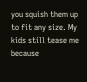you squish them up to fit any size. My kids still tease me because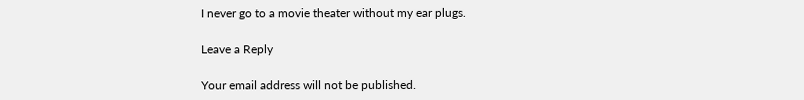I never go to a movie theater without my ear plugs.

Leave a Reply

Your email address will not be published.